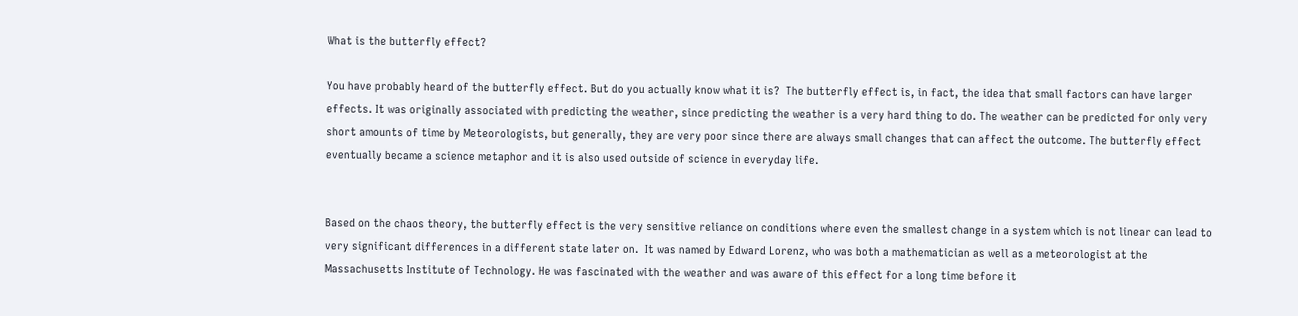What is the butterfly effect?

You have probably heard of the butterfly effect. But do you actually know what it is?  The butterfly effect is, in fact, the idea that small factors can have larger effects. It was originally associated with predicting the weather, since predicting the weather is a very hard thing to do. The weather can be predicted for only very short amounts of time by Meteorologists, but generally, they are very poor since there are always small changes that can affect the outcome. The butterfly effect eventually became a science metaphor and it is also used outside of science in everyday life.


Based on the chaos theory, the butterfly effect is the very sensitive reliance on conditions where even the smallest change in a system which is not linear can lead to very significant differences in a different state later on.  It was named by Edward Lorenz, who was both a mathematician as well as a meteorologist at the Massachusetts Institute of Technology. He was fascinated with the weather and was aware of this effect for a long time before it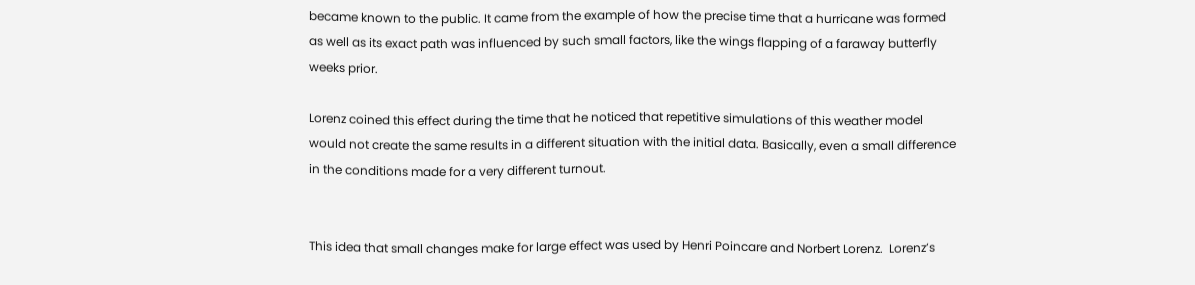became known to the public. It came from the example of how the precise time that a hurricane was formed as well as its exact path was influenced by such small factors, like the wings flapping of a faraway butterfly weeks prior.

Lorenz coined this effect during the time that he noticed that repetitive simulations of this weather model would not create the same results in a different situation with the initial data. Basically, even a small difference in the conditions made for a very different turnout.


This idea that small changes make for large effect was used by Henri Poincare and Norbert Lorenz.  Lorenz’s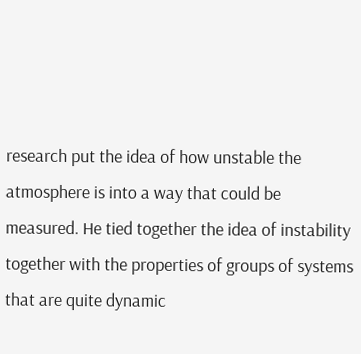research put the idea of how unstable the atmosphere is into a way that could be measured. He tied together the idea of instability together with the properties of groups of systems that are quite dynamic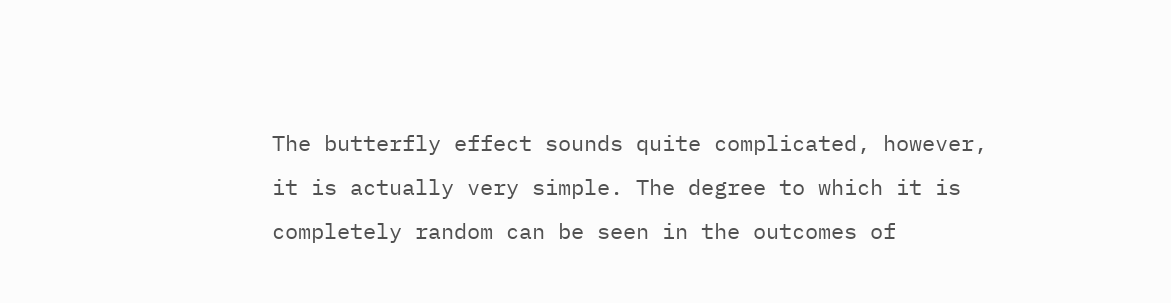The butterfly effect sounds quite complicated, however, it is actually very simple. The degree to which it is completely random can be seen in the outcomes of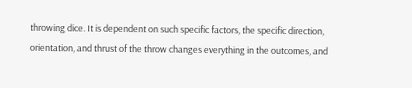throwing dice. It is dependent on such specific factors, the specific direction, orientation, and thrust of the throw changes everything in the outcomes, and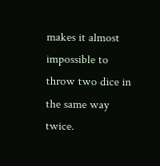makes it almost impossible to throw two dice in the same way twice.